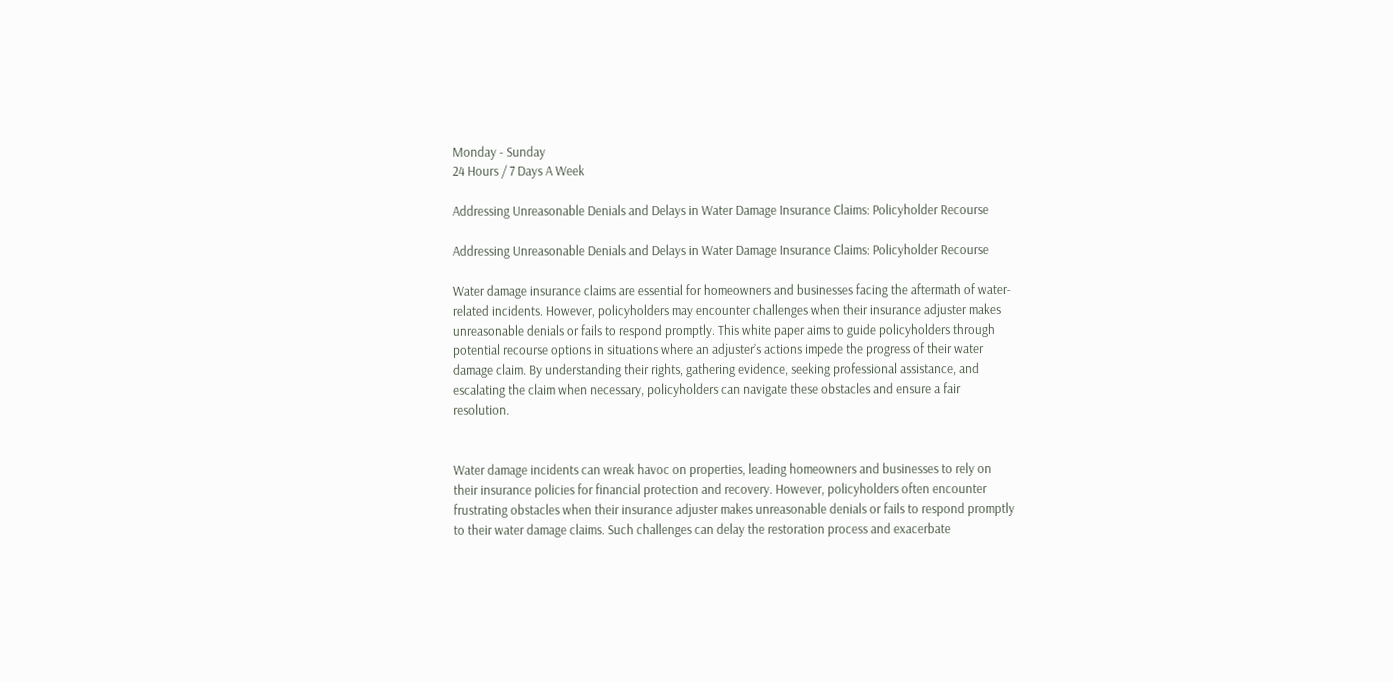Monday - Sunday
24 Hours / 7 Days A Week

Addressing Unreasonable Denials and Delays in Water Damage Insurance Claims: Policyholder Recourse

Addressing Unreasonable Denials and Delays in Water Damage Insurance Claims: Policyholder Recourse

Water damage insurance claims are essential for homeowners and businesses facing the aftermath of water-related incidents. However, policyholders may encounter challenges when their insurance adjuster makes unreasonable denials or fails to respond promptly. This white paper aims to guide policyholders through potential recourse options in situations where an adjuster’s actions impede the progress of their water damage claim. By understanding their rights, gathering evidence, seeking professional assistance, and escalating the claim when necessary, policyholders can navigate these obstacles and ensure a fair resolution.


Water damage incidents can wreak havoc on properties, leading homeowners and businesses to rely on their insurance policies for financial protection and recovery. However, policyholders often encounter frustrating obstacles when their insurance adjuster makes unreasonable denials or fails to respond promptly to their water damage claims. Such challenges can delay the restoration process and exacerbate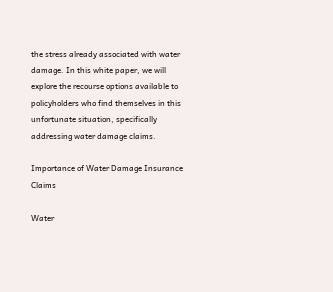the stress already associated with water damage. In this white paper, we will explore the recourse options available to policyholders who find themselves in this unfortunate situation, specifically addressing water damage claims.

Importance of Water Damage Insurance Claims

Water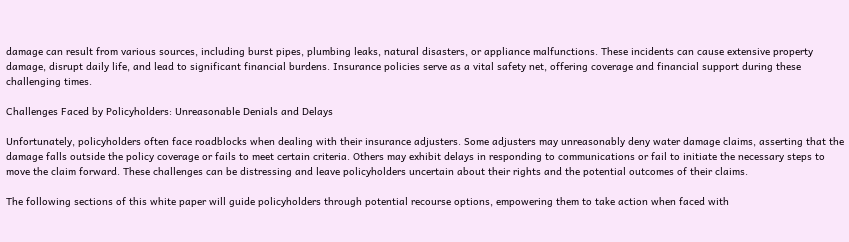damage can result from various sources, including burst pipes, plumbing leaks, natural disasters, or appliance malfunctions. These incidents can cause extensive property damage, disrupt daily life, and lead to significant financial burdens. Insurance policies serve as a vital safety net, offering coverage and financial support during these challenging times.

Challenges Faced by Policyholders: Unreasonable Denials and Delays

Unfortunately, policyholders often face roadblocks when dealing with their insurance adjusters. Some adjusters may unreasonably deny water damage claims, asserting that the damage falls outside the policy coverage or fails to meet certain criteria. Others may exhibit delays in responding to communications or fail to initiate the necessary steps to move the claim forward. These challenges can be distressing and leave policyholders uncertain about their rights and the potential outcomes of their claims.

The following sections of this white paper will guide policyholders through potential recourse options, empowering them to take action when faced with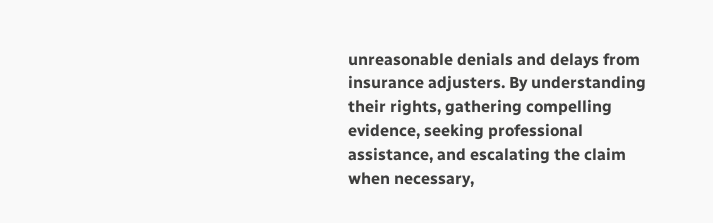unreasonable denials and delays from insurance adjusters. By understanding their rights, gathering compelling evidence, seeking professional assistance, and escalating the claim when necessary,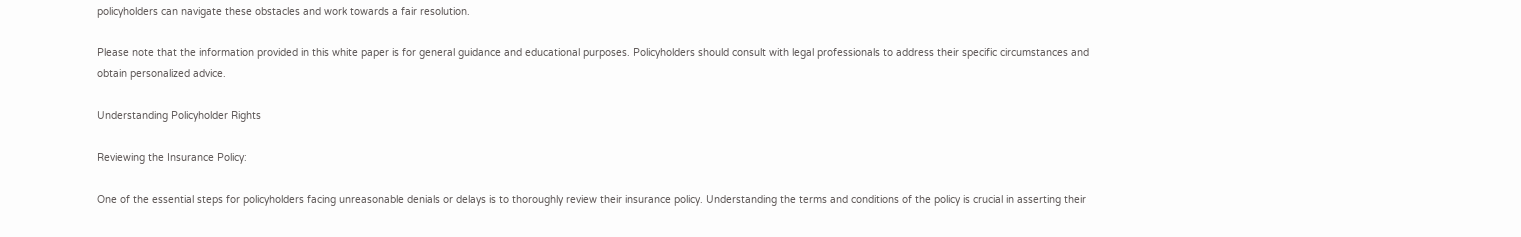policyholders can navigate these obstacles and work towards a fair resolution.

Please note that the information provided in this white paper is for general guidance and educational purposes. Policyholders should consult with legal professionals to address their specific circumstances and obtain personalized advice.

Understanding Policyholder Rights

Reviewing the Insurance Policy:

One of the essential steps for policyholders facing unreasonable denials or delays is to thoroughly review their insurance policy. Understanding the terms and conditions of the policy is crucial in asserting their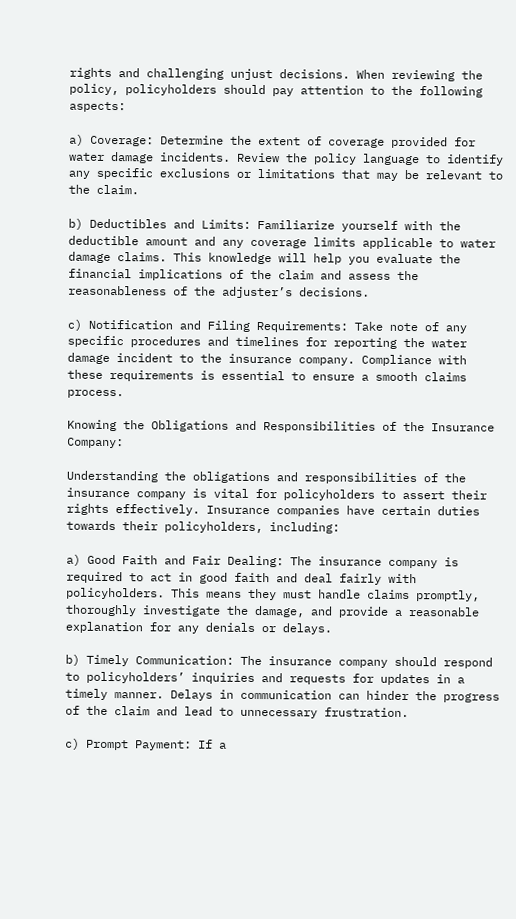rights and challenging unjust decisions. When reviewing the policy, policyholders should pay attention to the following aspects:

a) Coverage: Determine the extent of coverage provided for water damage incidents. Review the policy language to identify any specific exclusions or limitations that may be relevant to the claim.

b) Deductibles and Limits: Familiarize yourself with the deductible amount and any coverage limits applicable to water damage claims. This knowledge will help you evaluate the financial implications of the claim and assess the reasonableness of the adjuster’s decisions.

c) Notification and Filing Requirements: Take note of any specific procedures and timelines for reporting the water damage incident to the insurance company. Compliance with these requirements is essential to ensure a smooth claims process.

Knowing the Obligations and Responsibilities of the Insurance Company:

Understanding the obligations and responsibilities of the insurance company is vital for policyholders to assert their rights effectively. Insurance companies have certain duties towards their policyholders, including:

a) Good Faith and Fair Dealing: The insurance company is required to act in good faith and deal fairly with policyholders. This means they must handle claims promptly, thoroughly investigate the damage, and provide a reasonable explanation for any denials or delays.

b) Timely Communication: The insurance company should respond to policyholders’ inquiries and requests for updates in a timely manner. Delays in communication can hinder the progress of the claim and lead to unnecessary frustration.

c) Prompt Payment: If a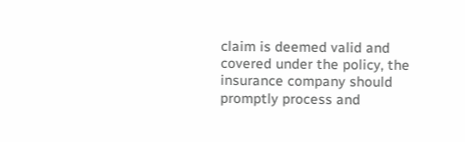claim is deemed valid and covered under the policy, the insurance company should promptly process and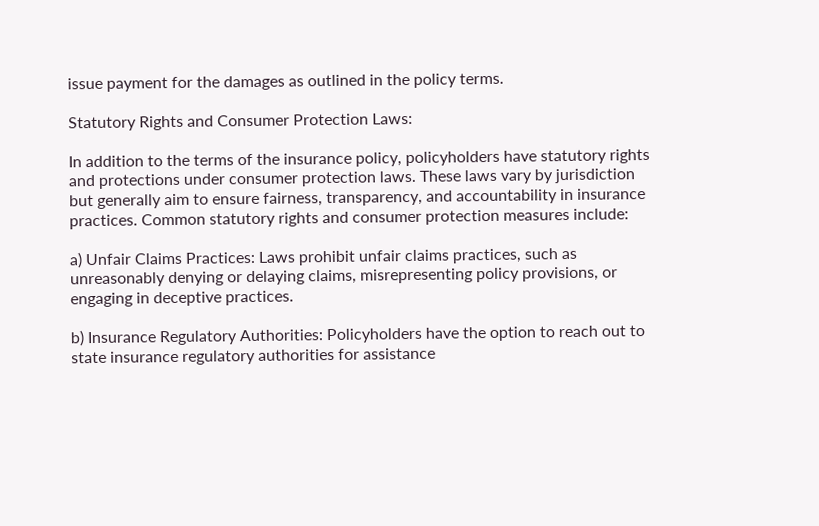issue payment for the damages as outlined in the policy terms.

Statutory Rights and Consumer Protection Laws:

In addition to the terms of the insurance policy, policyholders have statutory rights and protections under consumer protection laws. These laws vary by jurisdiction but generally aim to ensure fairness, transparency, and accountability in insurance practices. Common statutory rights and consumer protection measures include:

a) Unfair Claims Practices: Laws prohibit unfair claims practices, such as unreasonably denying or delaying claims, misrepresenting policy provisions, or engaging in deceptive practices.

b) Insurance Regulatory Authorities: Policyholders have the option to reach out to state insurance regulatory authorities for assistance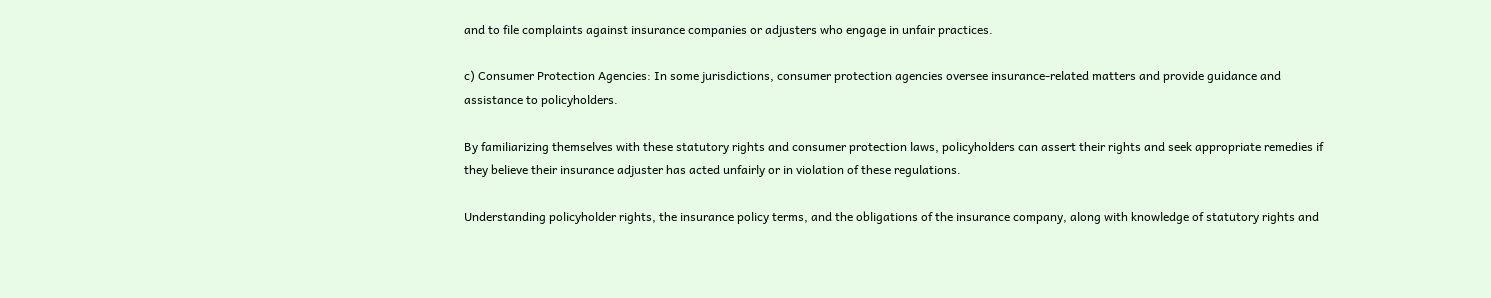and to file complaints against insurance companies or adjusters who engage in unfair practices.

c) Consumer Protection Agencies: In some jurisdictions, consumer protection agencies oversee insurance-related matters and provide guidance and assistance to policyholders.

By familiarizing themselves with these statutory rights and consumer protection laws, policyholders can assert their rights and seek appropriate remedies if they believe their insurance adjuster has acted unfairly or in violation of these regulations.

Understanding policyholder rights, the insurance policy terms, and the obligations of the insurance company, along with knowledge of statutory rights and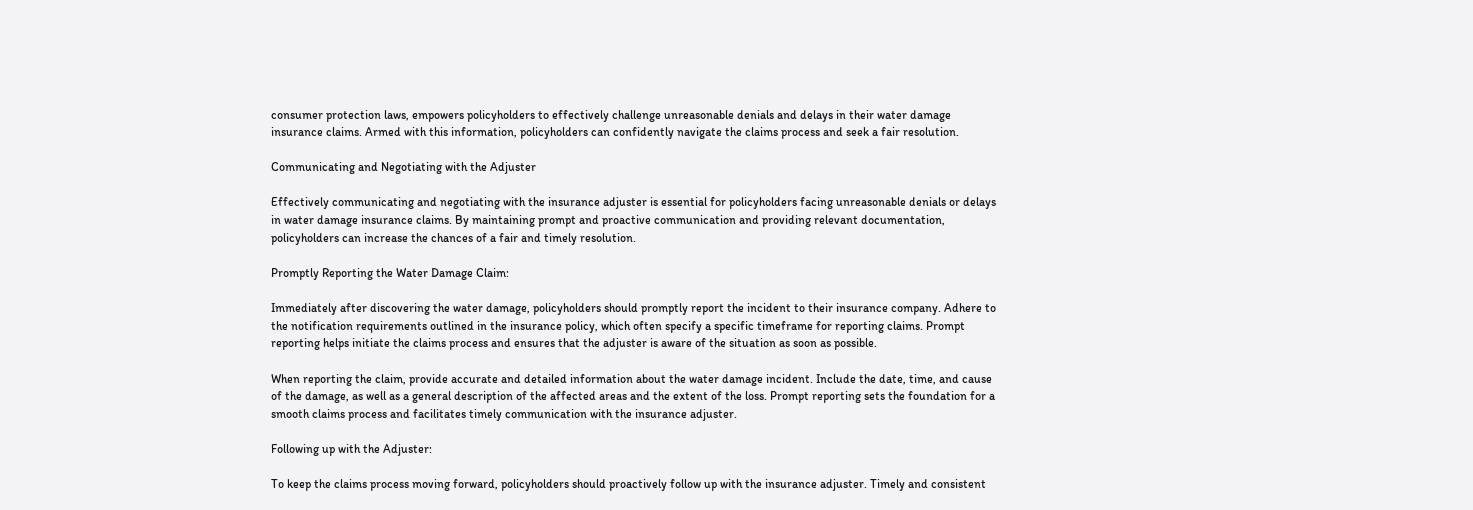consumer protection laws, empowers policyholders to effectively challenge unreasonable denials and delays in their water damage insurance claims. Armed with this information, policyholders can confidently navigate the claims process and seek a fair resolution.

Communicating and Negotiating with the Adjuster

Effectively communicating and negotiating with the insurance adjuster is essential for policyholders facing unreasonable denials or delays in water damage insurance claims. By maintaining prompt and proactive communication and providing relevant documentation, policyholders can increase the chances of a fair and timely resolution.

Promptly Reporting the Water Damage Claim:

Immediately after discovering the water damage, policyholders should promptly report the incident to their insurance company. Adhere to the notification requirements outlined in the insurance policy, which often specify a specific timeframe for reporting claims. Prompt reporting helps initiate the claims process and ensures that the adjuster is aware of the situation as soon as possible.

When reporting the claim, provide accurate and detailed information about the water damage incident. Include the date, time, and cause of the damage, as well as a general description of the affected areas and the extent of the loss. Prompt reporting sets the foundation for a smooth claims process and facilitates timely communication with the insurance adjuster.

Following up with the Adjuster:

To keep the claims process moving forward, policyholders should proactively follow up with the insurance adjuster. Timely and consistent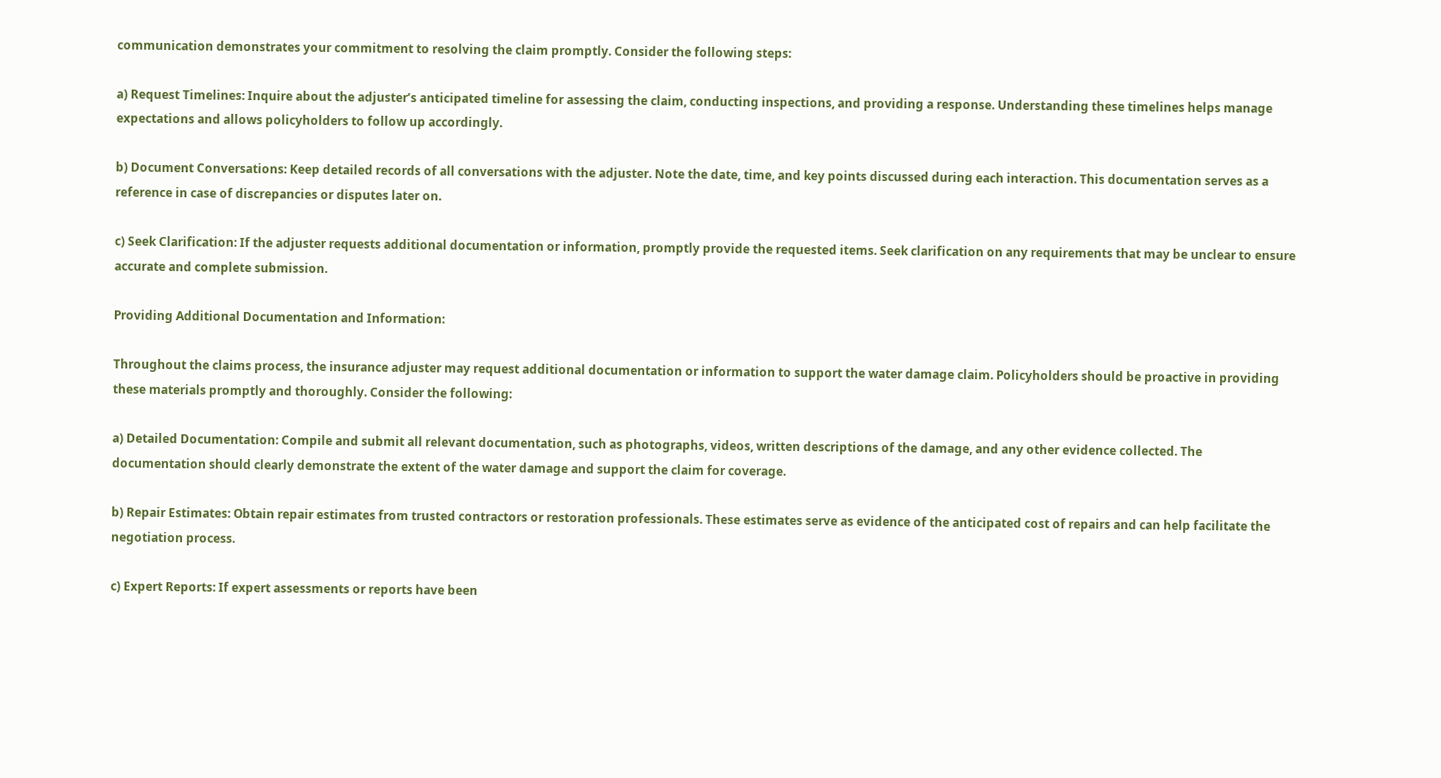communication demonstrates your commitment to resolving the claim promptly. Consider the following steps:

a) Request Timelines: Inquire about the adjuster’s anticipated timeline for assessing the claim, conducting inspections, and providing a response. Understanding these timelines helps manage expectations and allows policyholders to follow up accordingly.

b) Document Conversations: Keep detailed records of all conversations with the adjuster. Note the date, time, and key points discussed during each interaction. This documentation serves as a reference in case of discrepancies or disputes later on.

c) Seek Clarification: If the adjuster requests additional documentation or information, promptly provide the requested items. Seek clarification on any requirements that may be unclear to ensure accurate and complete submission.

Providing Additional Documentation and Information:

Throughout the claims process, the insurance adjuster may request additional documentation or information to support the water damage claim. Policyholders should be proactive in providing these materials promptly and thoroughly. Consider the following:

a) Detailed Documentation: Compile and submit all relevant documentation, such as photographs, videos, written descriptions of the damage, and any other evidence collected. The documentation should clearly demonstrate the extent of the water damage and support the claim for coverage.

b) Repair Estimates: Obtain repair estimates from trusted contractors or restoration professionals. These estimates serve as evidence of the anticipated cost of repairs and can help facilitate the negotiation process.

c) Expert Reports: If expert assessments or reports have been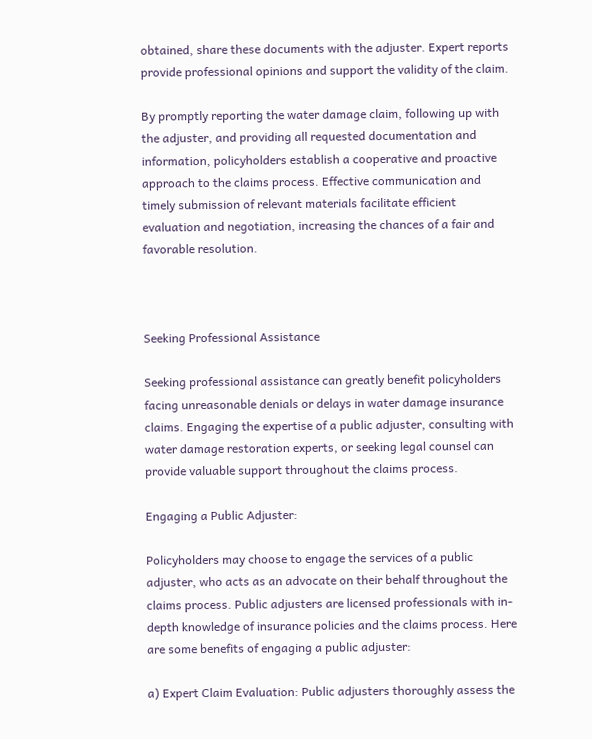obtained, share these documents with the adjuster. Expert reports provide professional opinions and support the validity of the claim.

By promptly reporting the water damage claim, following up with the adjuster, and providing all requested documentation and information, policyholders establish a cooperative and proactive approach to the claims process. Effective communication and timely submission of relevant materials facilitate efficient evaluation and negotiation, increasing the chances of a fair and favorable resolution.



Seeking Professional Assistance

Seeking professional assistance can greatly benefit policyholders facing unreasonable denials or delays in water damage insurance claims. Engaging the expertise of a public adjuster, consulting with water damage restoration experts, or seeking legal counsel can provide valuable support throughout the claims process.

Engaging a Public Adjuster:

Policyholders may choose to engage the services of a public adjuster, who acts as an advocate on their behalf throughout the claims process. Public adjusters are licensed professionals with in-depth knowledge of insurance policies and the claims process. Here are some benefits of engaging a public adjuster:

a) Expert Claim Evaluation: Public adjusters thoroughly assess the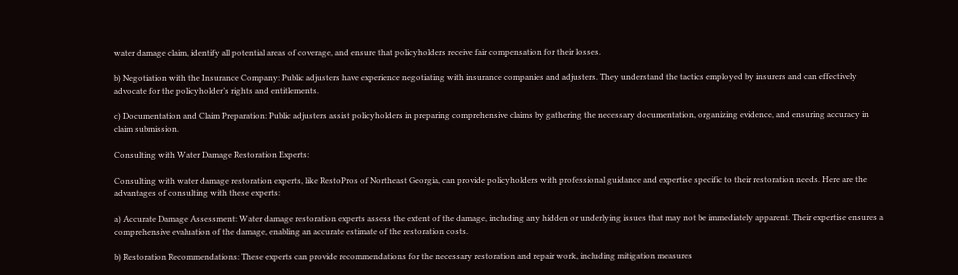water damage claim, identify all potential areas of coverage, and ensure that policyholders receive fair compensation for their losses.

b) Negotiation with the Insurance Company: Public adjusters have experience negotiating with insurance companies and adjusters. They understand the tactics employed by insurers and can effectively advocate for the policyholder’s rights and entitlements.

c) Documentation and Claim Preparation: Public adjusters assist policyholders in preparing comprehensive claims by gathering the necessary documentation, organizing evidence, and ensuring accuracy in claim submission.

Consulting with Water Damage Restoration Experts:

Consulting with water damage restoration experts, like RestoPros of Northeast Georgia, can provide policyholders with professional guidance and expertise specific to their restoration needs. Here are the advantages of consulting with these experts:

a) Accurate Damage Assessment: Water damage restoration experts assess the extent of the damage, including any hidden or underlying issues that may not be immediately apparent. Their expertise ensures a comprehensive evaluation of the damage, enabling an accurate estimate of the restoration costs.

b) Restoration Recommendations: These experts can provide recommendations for the necessary restoration and repair work, including mitigation measures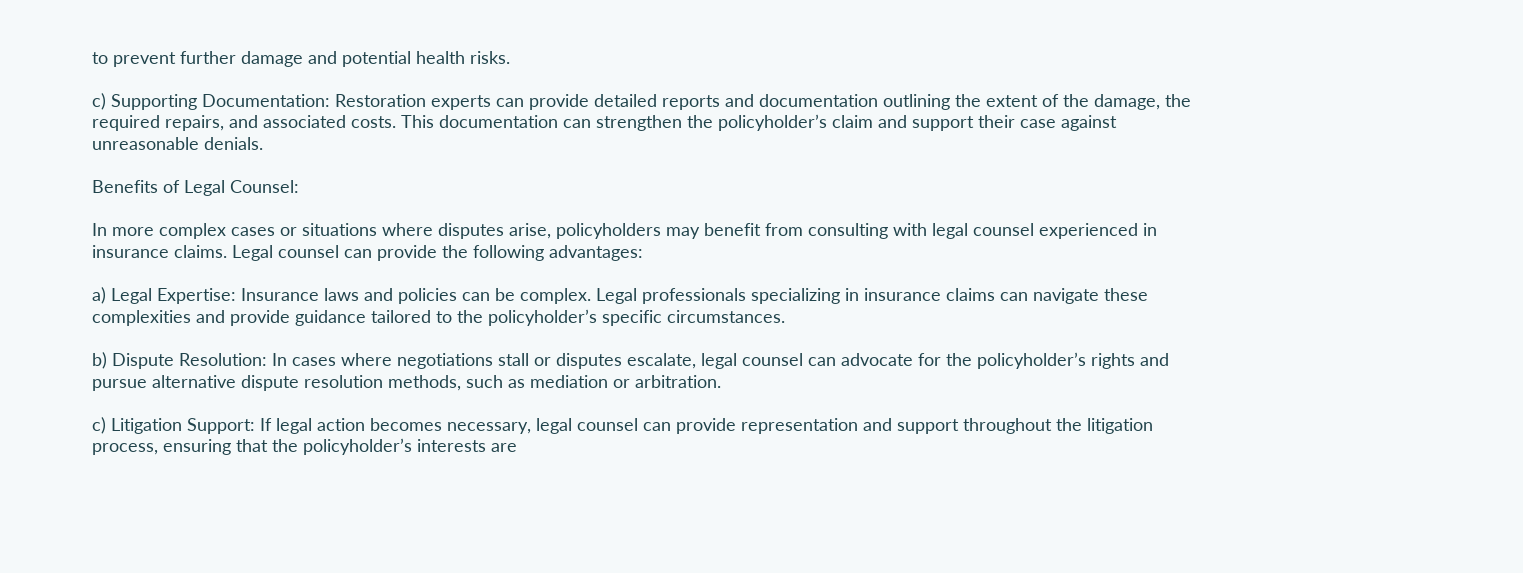to prevent further damage and potential health risks.

c) Supporting Documentation: Restoration experts can provide detailed reports and documentation outlining the extent of the damage, the required repairs, and associated costs. This documentation can strengthen the policyholder’s claim and support their case against unreasonable denials.

Benefits of Legal Counsel:

In more complex cases or situations where disputes arise, policyholders may benefit from consulting with legal counsel experienced in insurance claims. Legal counsel can provide the following advantages:

a) Legal Expertise: Insurance laws and policies can be complex. Legal professionals specializing in insurance claims can navigate these complexities and provide guidance tailored to the policyholder’s specific circumstances.

b) Dispute Resolution: In cases where negotiations stall or disputes escalate, legal counsel can advocate for the policyholder’s rights and pursue alternative dispute resolution methods, such as mediation or arbitration.

c) Litigation Support: If legal action becomes necessary, legal counsel can provide representation and support throughout the litigation process, ensuring that the policyholder’s interests are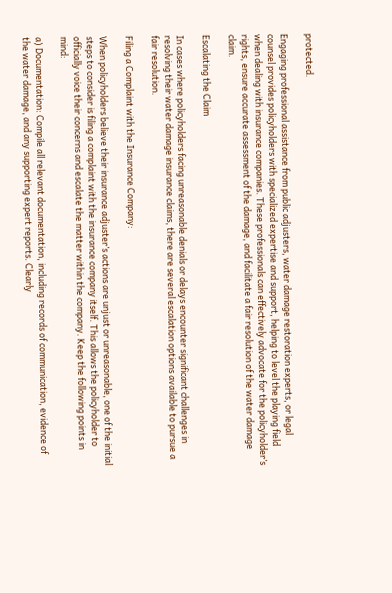protected.

Engaging professional assistance from public adjusters, water damage restoration experts, or legal counsel provides policyholders with specialized expertise and support, helping to level the playing field when dealing with insurance companies. These professionals can effectively advocate for the policyholder’s rights, ensure accurate assessment of the damage, and facilitate a fair resolution of the water damage claim.

Escalating the Claim

In cases where policyholders facing unreasonable denials or delays encounter significant challenges in resolving their water damage insurance claims, there are several escalation options available to pursue a fair resolution.

Filing a Complaint with the Insurance Company:

When policyholders believe their insurance adjuster’s actions are unjust or unreasonable, one of the initial steps to consider is filing a complaint with the insurance company itself. This allows the policyholder to officially voice their concerns and escalate the matter within the company. Keep the following points in mind:

a) Documentation: Compile all relevant documentation, including records of communication, evidence of the water damage, and any supporting expert reports. Clearly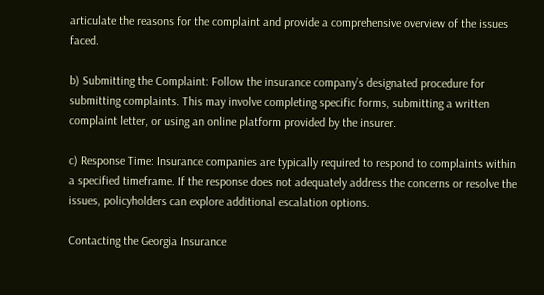articulate the reasons for the complaint and provide a comprehensive overview of the issues faced.

b) Submitting the Complaint: Follow the insurance company’s designated procedure for submitting complaints. This may involve completing specific forms, submitting a written complaint letter, or using an online platform provided by the insurer.

c) Response Time: Insurance companies are typically required to respond to complaints within a specified timeframe. If the response does not adequately address the concerns or resolve the issues, policyholders can explore additional escalation options.

Contacting the Georgia Insurance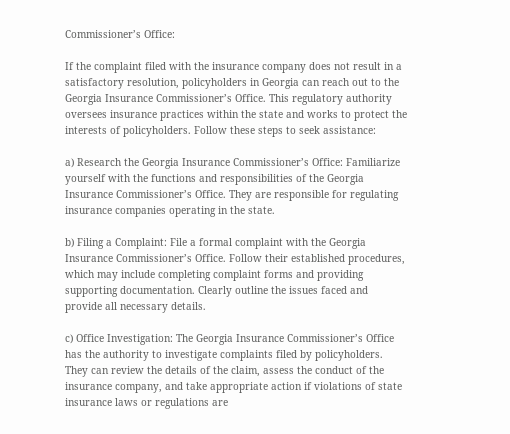Commissioner’s Office:

If the complaint filed with the insurance company does not result in a satisfactory resolution, policyholders in Georgia can reach out to the Georgia Insurance Commissioner’s Office. This regulatory authority oversees insurance practices within the state and works to protect the interests of policyholders. Follow these steps to seek assistance:

a) Research the Georgia Insurance Commissioner’s Office: Familiarize yourself with the functions and responsibilities of the Georgia Insurance Commissioner’s Office. They are responsible for regulating insurance companies operating in the state.

b) Filing a Complaint: File a formal complaint with the Georgia Insurance Commissioner’s Office. Follow their established procedures, which may include completing complaint forms and providing supporting documentation. Clearly outline the issues faced and provide all necessary details.

c) Office Investigation: The Georgia Insurance Commissioner’s Office has the authority to investigate complaints filed by policyholders. They can review the details of the claim, assess the conduct of the insurance company, and take appropriate action if violations of state insurance laws or regulations are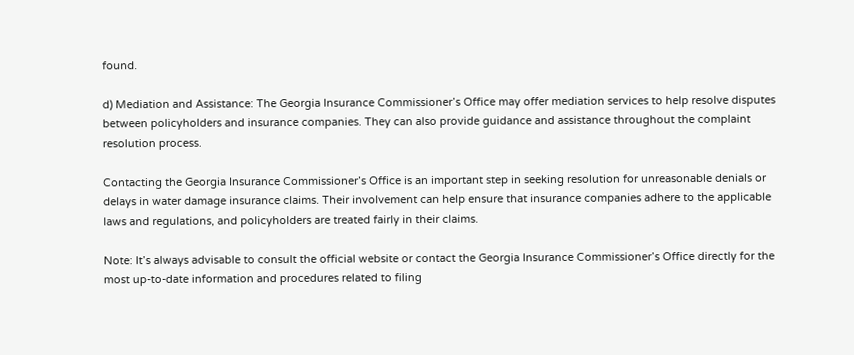found.

d) Mediation and Assistance: The Georgia Insurance Commissioner’s Office may offer mediation services to help resolve disputes between policyholders and insurance companies. They can also provide guidance and assistance throughout the complaint resolution process.

Contacting the Georgia Insurance Commissioner’s Office is an important step in seeking resolution for unreasonable denials or delays in water damage insurance claims. Their involvement can help ensure that insurance companies adhere to the applicable laws and regulations, and policyholders are treated fairly in their claims.

Note: It’s always advisable to consult the official website or contact the Georgia Insurance Commissioner’s Office directly for the most up-to-date information and procedures related to filing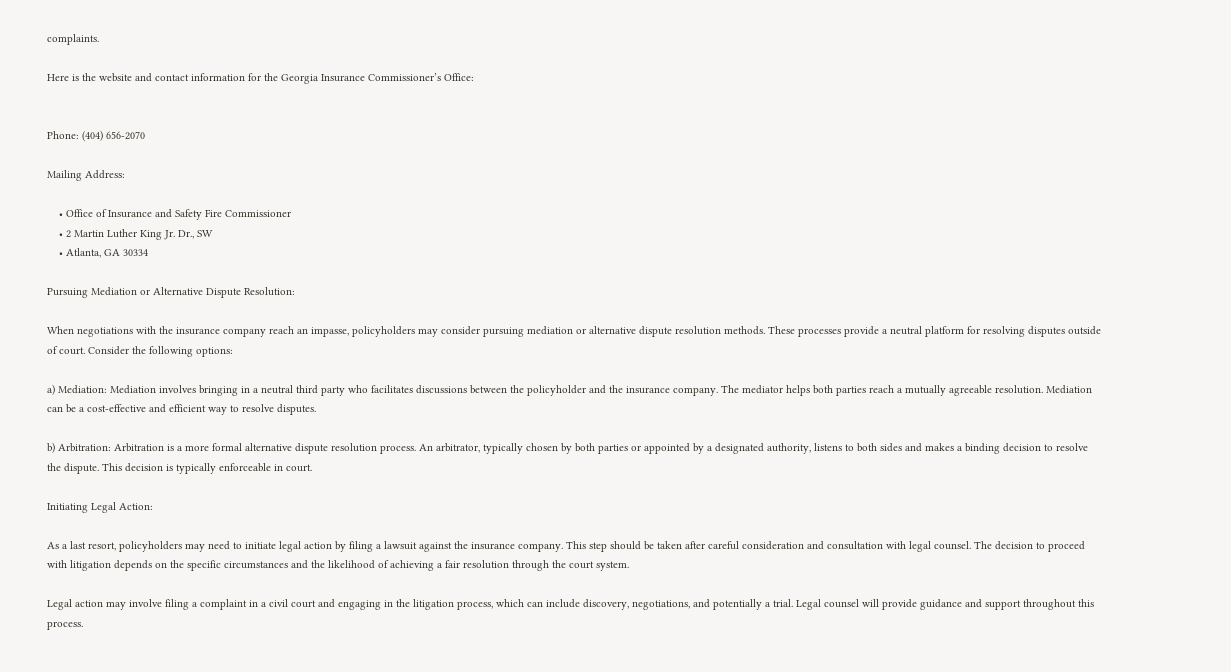complaints.

Here is the website and contact information for the Georgia Insurance Commissioner’s Office:


Phone: (404) 656-2070

Mailing Address:

    • Office of Insurance and Safety Fire Commissioner
    • 2 Martin Luther King Jr. Dr., SW
    • Atlanta, GA 30334

Pursuing Mediation or Alternative Dispute Resolution:

When negotiations with the insurance company reach an impasse, policyholders may consider pursuing mediation or alternative dispute resolution methods. These processes provide a neutral platform for resolving disputes outside of court. Consider the following options:

a) Mediation: Mediation involves bringing in a neutral third party who facilitates discussions between the policyholder and the insurance company. The mediator helps both parties reach a mutually agreeable resolution. Mediation can be a cost-effective and efficient way to resolve disputes.

b) Arbitration: Arbitration is a more formal alternative dispute resolution process. An arbitrator, typically chosen by both parties or appointed by a designated authority, listens to both sides and makes a binding decision to resolve the dispute. This decision is typically enforceable in court.

Initiating Legal Action:

As a last resort, policyholders may need to initiate legal action by filing a lawsuit against the insurance company. This step should be taken after careful consideration and consultation with legal counsel. The decision to proceed with litigation depends on the specific circumstances and the likelihood of achieving a fair resolution through the court system.

Legal action may involve filing a complaint in a civil court and engaging in the litigation process, which can include discovery, negotiations, and potentially a trial. Legal counsel will provide guidance and support throughout this process.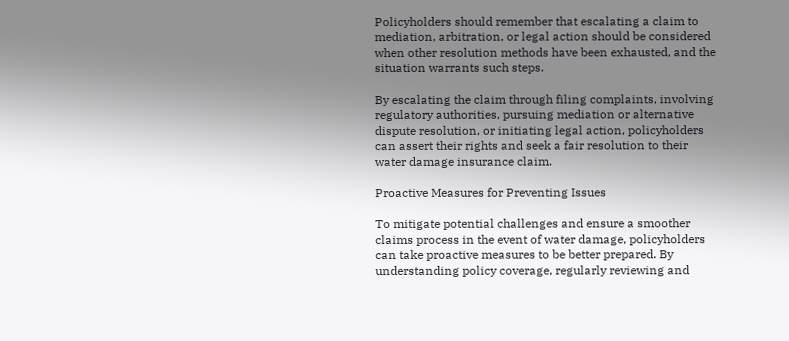Policyholders should remember that escalating a claim to mediation, arbitration, or legal action should be considered when other resolution methods have been exhausted, and the situation warrants such steps.

By escalating the claim through filing complaints, involving regulatory authorities, pursuing mediation or alternative dispute resolution, or initiating legal action, policyholders can assert their rights and seek a fair resolution to their water damage insurance claim.

Proactive Measures for Preventing Issues

To mitigate potential challenges and ensure a smoother claims process in the event of water damage, policyholders can take proactive measures to be better prepared. By understanding policy coverage, regularly reviewing and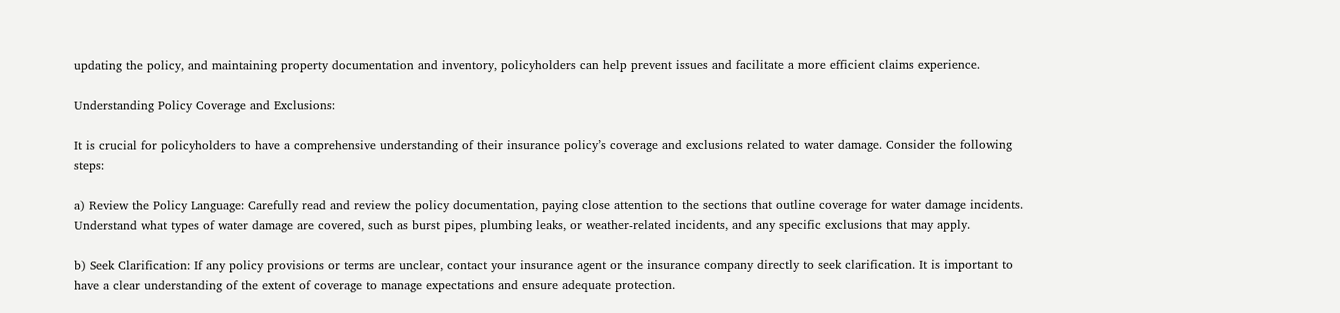updating the policy, and maintaining property documentation and inventory, policyholders can help prevent issues and facilitate a more efficient claims experience.

Understanding Policy Coverage and Exclusions:

It is crucial for policyholders to have a comprehensive understanding of their insurance policy’s coverage and exclusions related to water damage. Consider the following steps:

a) Review the Policy Language: Carefully read and review the policy documentation, paying close attention to the sections that outline coverage for water damage incidents. Understand what types of water damage are covered, such as burst pipes, plumbing leaks, or weather-related incidents, and any specific exclusions that may apply.

b) Seek Clarification: If any policy provisions or terms are unclear, contact your insurance agent or the insurance company directly to seek clarification. It is important to have a clear understanding of the extent of coverage to manage expectations and ensure adequate protection.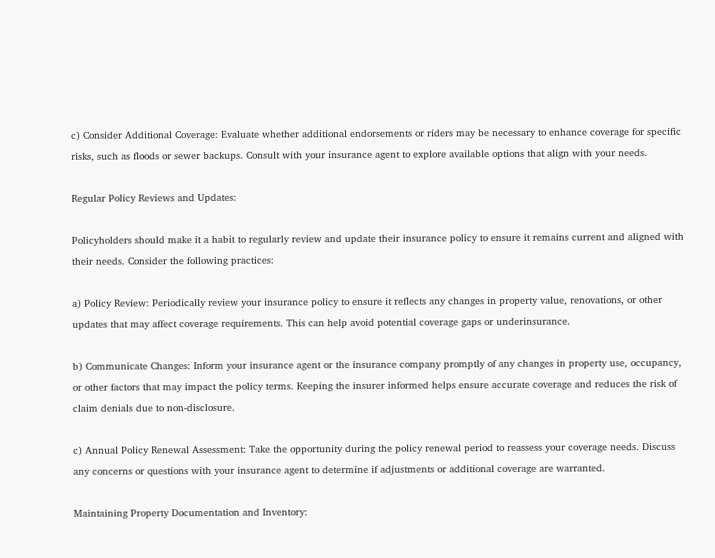c) Consider Additional Coverage: Evaluate whether additional endorsements or riders may be necessary to enhance coverage for specific risks, such as floods or sewer backups. Consult with your insurance agent to explore available options that align with your needs.

Regular Policy Reviews and Updates:

Policyholders should make it a habit to regularly review and update their insurance policy to ensure it remains current and aligned with their needs. Consider the following practices:

a) Policy Review: Periodically review your insurance policy to ensure it reflects any changes in property value, renovations, or other updates that may affect coverage requirements. This can help avoid potential coverage gaps or underinsurance.

b) Communicate Changes: Inform your insurance agent or the insurance company promptly of any changes in property use, occupancy, or other factors that may impact the policy terms. Keeping the insurer informed helps ensure accurate coverage and reduces the risk of claim denials due to non-disclosure.

c) Annual Policy Renewal Assessment: Take the opportunity during the policy renewal period to reassess your coverage needs. Discuss any concerns or questions with your insurance agent to determine if adjustments or additional coverage are warranted.

Maintaining Property Documentation and Inventory: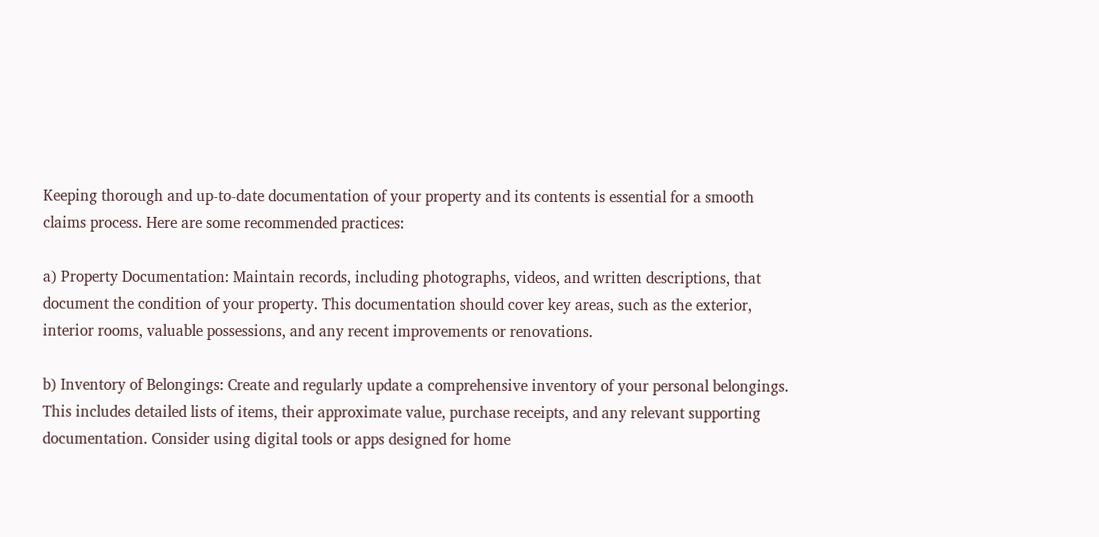Keeping thorough and up-to-date documentation of your property and its contents is essential for a smooth claims process. Here are some recommended practices:

a) Property Documentation: Maintain records, including photographs, videos, and written descriptions, that document the condition of your property. This documentation should cover key areas, such as the exterior, interior rooms, valuable possessions, and any recent improvements or renovations.

b) Inventory of Belongings: Create and regularly update a comprehensive inventory of your personal belongings. This includes detailed lists of items, their approximate value, purchase receipts, and any relevant supporting documentation. Consider using digital tools or apps designed for home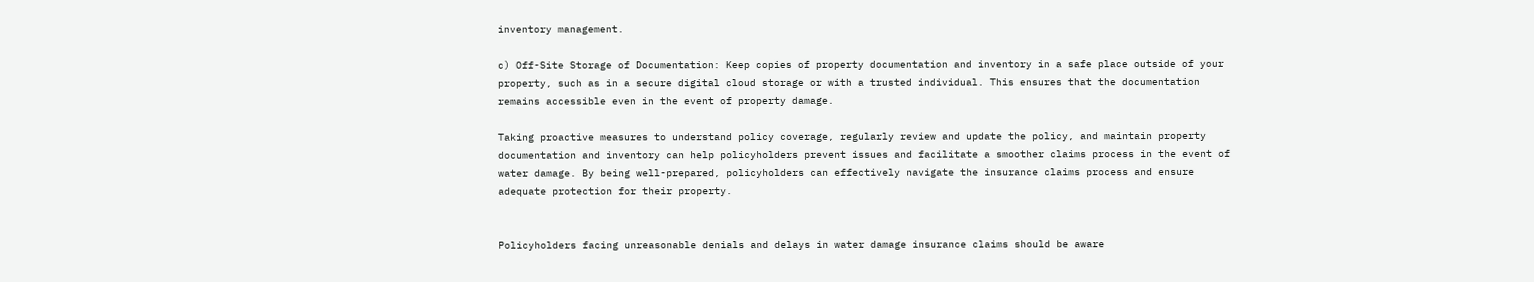inventory management.

c) Off-Site Storage of Documentation: Keep copies of property documentation and inventory in a safe place outside of your property, such as in a secure digital cloud storage or with a trusted individual. This ensures that the documentation remains accessible even in the event of property damage.

Taking proactive measures to understand policy coverage, regularly review and update the policy, and maintain property documentation and inventory can help policyholders prevent issues and facilitate a smoother claims process in the event of water damage. By being well-prepared, policyholders can effectively navigate the insurance claims process and ensure adequate protection for their property.


Policyholders facing unreasonable denials and delays in water damage insurance claims should be aware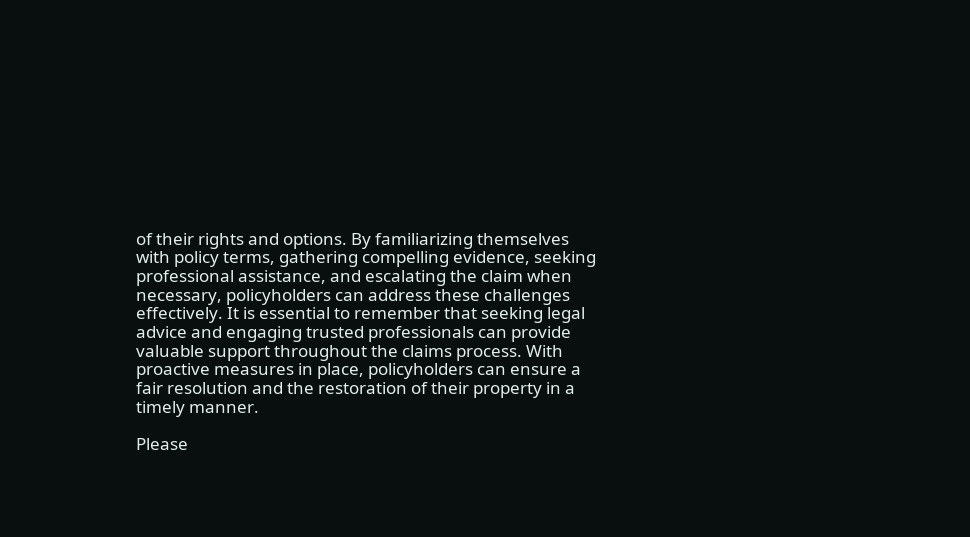of their rights and options. By familiarizing themselves with policy terms, gathering compelling evidence, seeking professional assistance, and escalating the claim when necessary, policyholders can address these challenges effectively. It is essential to remember that seeking legal advice and engaging trusted professionals can provide valuable support throughout the claims process. With proactive measures in place, policyholders can ensure a fair resolution and the restoration of their property in a timely manner.

Please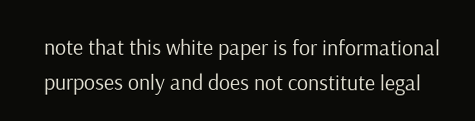note that this white paper is for informational purposes only and does not constitute legal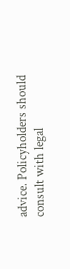advice. Policyholders should consult with legal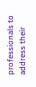professionals to address their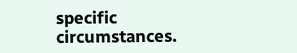specific circumstances.